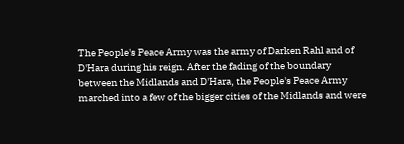The People's Peace Army was the army of Darken Rahl and of D'Hara during his reign. After the fading of the boundary between the Midlands and D'Hara, the People's Peace Army marched into a few of the bigger cities of the Midlands and were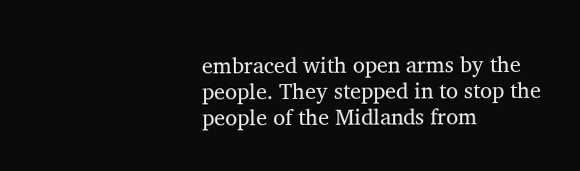embraced with open arms by the people. They stepped in to stop the people of the Midlands from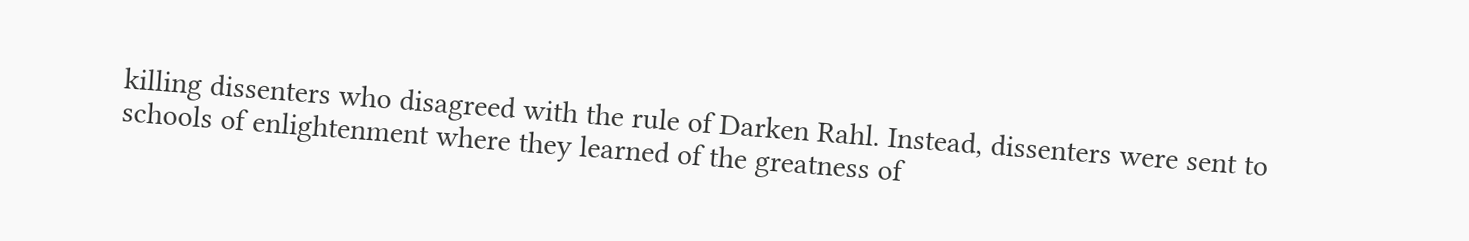killing dissenters who disagreed with the rule of Darken Rahl. Instead, dissenters were sent to schools of enlightenment where they learned of the greatness of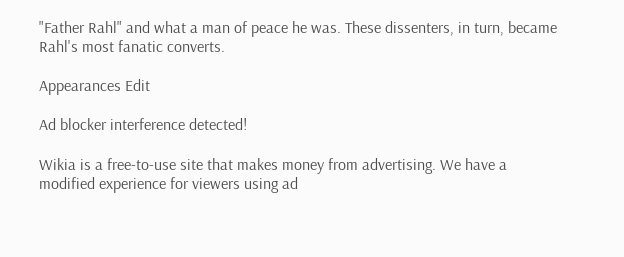"Father Rahl" and what a man of peace he was. These dissenters, in turn, became Rahl's most fanatic converts.

Appearances Edit

Ad blocker interference detected!

Wikia is a free-to-use site that makes money from advertising. We have a modified experience for viewers using ad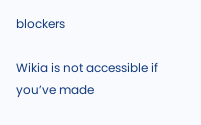blockers

Wikia is not accessible if you’ve made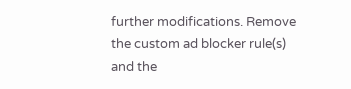further modifications. Remove the custom ad blocker rule(s) and the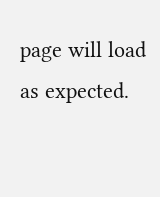page will load as expected.